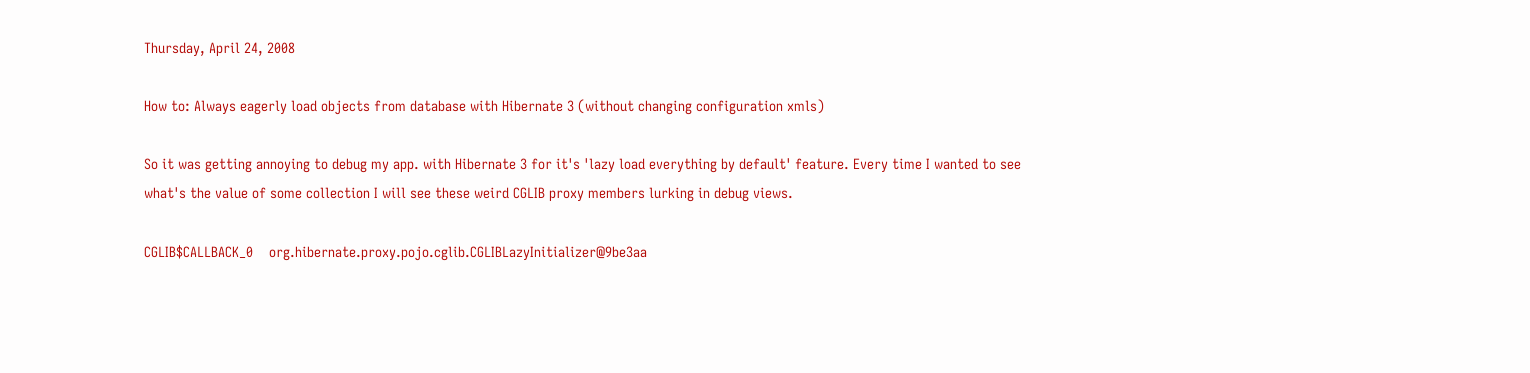Thursday, April 24, 2008

How to: Always eagerly load objects from database with Hibernate 3 (without changing configuration xmls)

So it was getting annoying to debug my app. with Hibernate 3 for it's 'lazy load everything by default' feature. Every time I wanted to see what's the value of some collection I will see these weird CGLIB proxy members lurking in debug views.

CGLIB$CALLBACK_0    org.hibernate.proxy.pojo.cglib.CGLIBLazyInitializer@9be3aa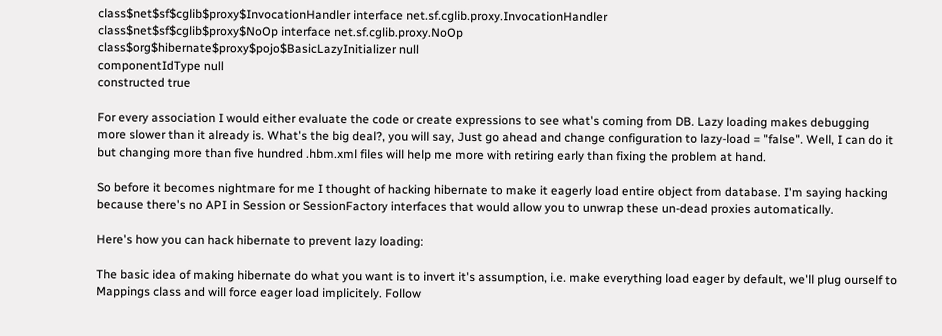class$net$sf$cglib$proxy$InvocationHandler interface net.sf.cglib.proxy.InvocationHandler
class$net$sf$cglib$proxy$NoOp interface net.sf.cglib.proxy.NoOp
class$org$hibernate$proxy$pojo$BasicLazyInitializer null
componentIdType null
constructed true

For every association I would either evaluate the code or create expressions to see what's coming from DB. Lazy loading makes debugging more slower than it already is. What's the big deal?, you will say, Just go ahead and change configuration to lazy-load = "false". Well, I can do it but changing more than five hundred .hbm.xml files will help me more with retiring early than fixing the problem at hand.

So before it becomes nightmare for me I thought of hacking hibernate to make it eagerly load entire object from database. I'm saying hacking because there's no API in Session or SessionFactory interfaces that would allow you to unwrap these un-dead proxies automatically.

Here's how you can hack hibernate to prevent lazy loading:

The basic idea of making hibernate do what you want is to invert it's assumption, i.e. make everything load eager by default, we'll plug ourself to Mappings class and will force eager load implicitely. Follow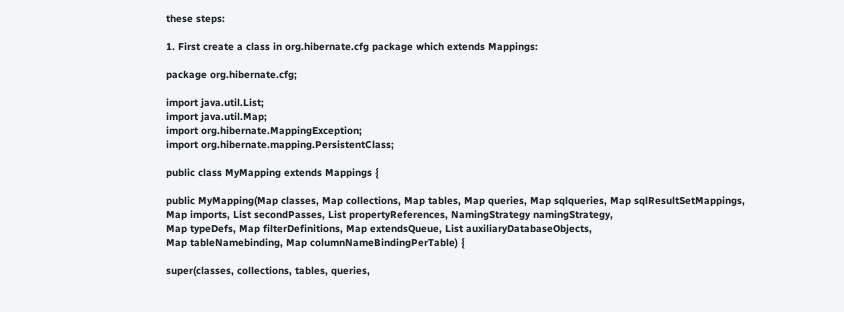these steps:

1. First create a class in org.hibernate.cfg package which extends Mappings:

package org.hibernate.cfg;

import java.util.List;
import java.util.Map;
import org.hibernate.MappingException;
import org.hibernate.mapping.PersistentClass;

public class MyMapping extends Mappings {

public MyMapping(Map classes, Map collections, Map tables, Map queries, Map sqlqueries, Map sqlResultSetMappings,
Map imports, List secondPasses, List propertyReferences, NamingStrategy namingStrategy,
Map typeDefs, Map filterDefinitions, Map extendsQueue, List auxiliaryDatabaseObjects,
Map tableNamebinding, Map columnNameBindingPerTable) {

super(classes, collections, tables, queries,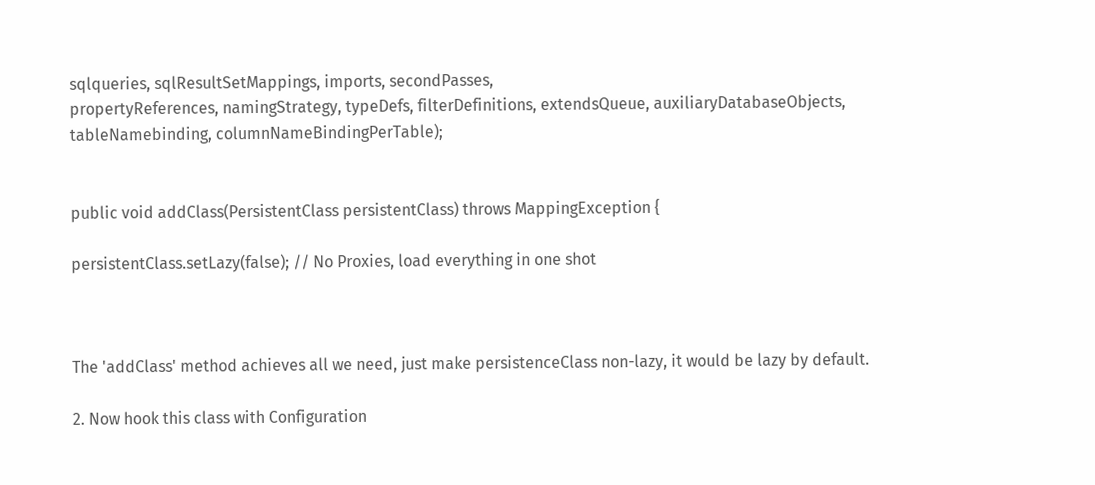sqlqueries, sqlResultSetMappings, imports, secondPasses,
propertyReferences, namingStrategy, typeDefs, filterDefinitions, extendsQueue, auxiliaryDatabaseObjects,
tableNamebinding, columnNameBindingPerTable);


public void addClass(PersistentClass persistentClass) throws MappingException {

persistentClass.setLazy(false); // No Proxies, load everything in one shot



The 'addClass' method achieves all we need, just make persistenceClass non-lazy, it would be lazy by default.

2. Now hook this class with Configuration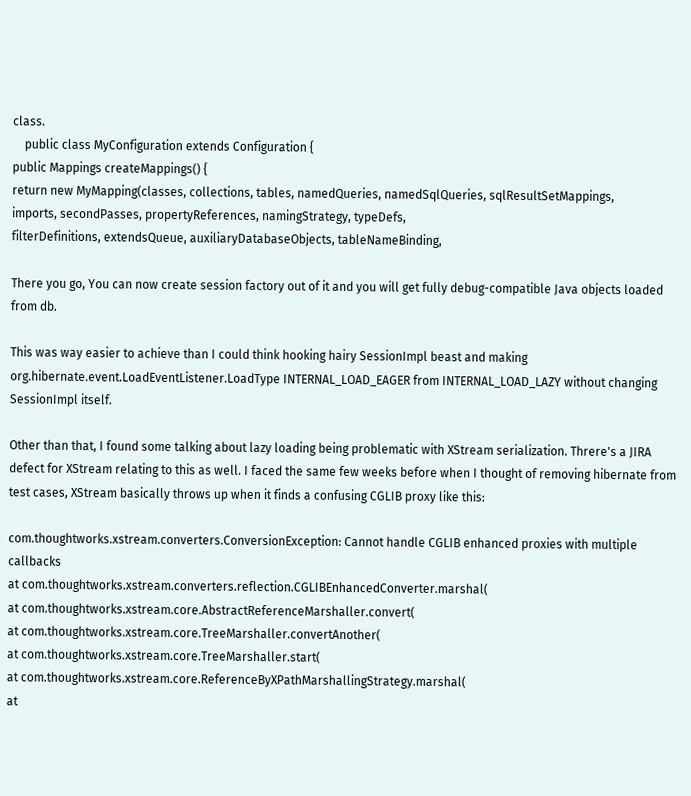class.
    public class MyConfiguration extends Configuration {
public Mappings createMappings() {
return new MyMapping(classes, collections, tables, namedQueries, namedSqlQueries, sqlResultSetMappings,
imports, secondPasses, propertyReferences, namingStrategy, typeDefs,
filterDefinitions, extendsQueue, auxiliaryDatabaseObjects, tableNameBinding,

There you go, You can now create session factory out of it and you will get fully debug-compatible Java objects loaded from db.

This was way easier to achieve than I could think hooking hairy SessionImpl beast and making org.hibernate.event.LoadEventListener.LoadType INTERNAL_LOAD_EAGER from INTERNAL_LOAD_LAZY without changing SessionImpl itself.

Other than that, I found some talking about lazy loading being problematic with XStream serialization. Threre's a JIRA defect for XStream relating to this as well. I faced the same few weeks before when I thought of removing hibernate from test cases, XStream basically throws up when it finds a confusing CGLIB proxy like this:

com.thoughtworks.xstream.converters.ConversionException: Cannot handle CGLIB enhanced proxies with multiple callbacks
at com.thoughtworks.xstream.converters.reflection.CGLIBEnhancedConverter.marshal(
at com.thoughtworks.xstream.core.AbstractReferenceMarshaller.convert(
at com.thoughtworks.xstream.core.TreeMarshaller.convertAnother(
at com.thoughtworks.xstream.core.TreeMarshaller.start(
at com.thoughtworks.xstream.core.ReferenceByXPathMarshallingStrategy.marshal(
at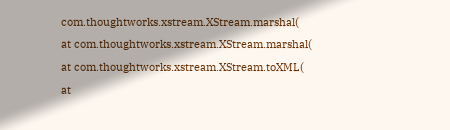com.thoughtworks.xstream.XStream.marshal(
at com.thoughtworks.xstream.XStream.marshal(
at com.thoughtworks.xstream.XStream.toXML(
at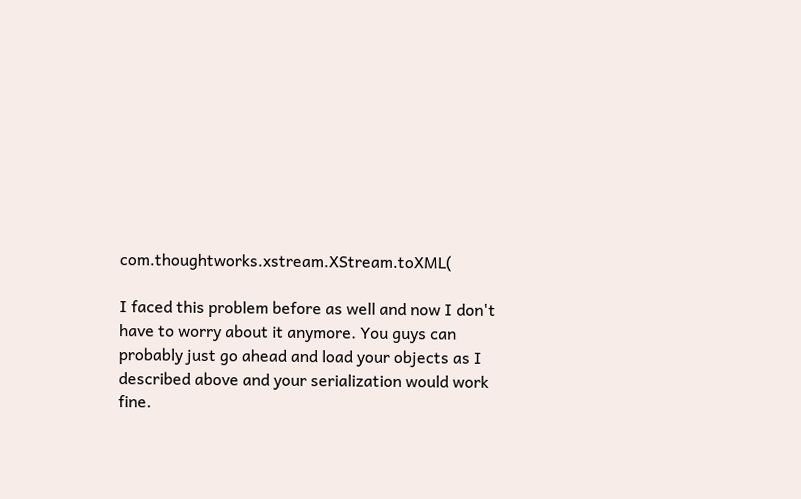com.thoughtworks.xstream.XStream.toXML(

I faced this problem before as well and now I don't have to worry about it anymore. You guys can probably just go ahead and load your objects as I described above and your serialization would work fine.